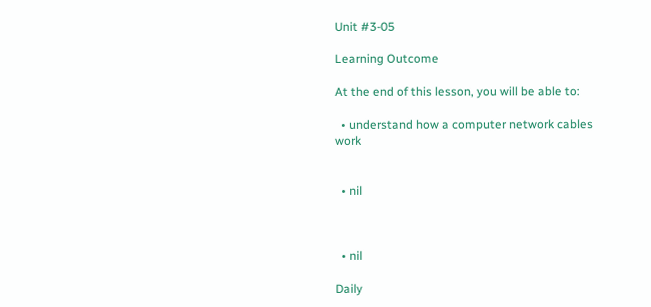Unit #3-05

Learning Outcome

At the end of this lesson, you will be able to:

  • understand how a computer network cables work


  • nil



  • nil

Daily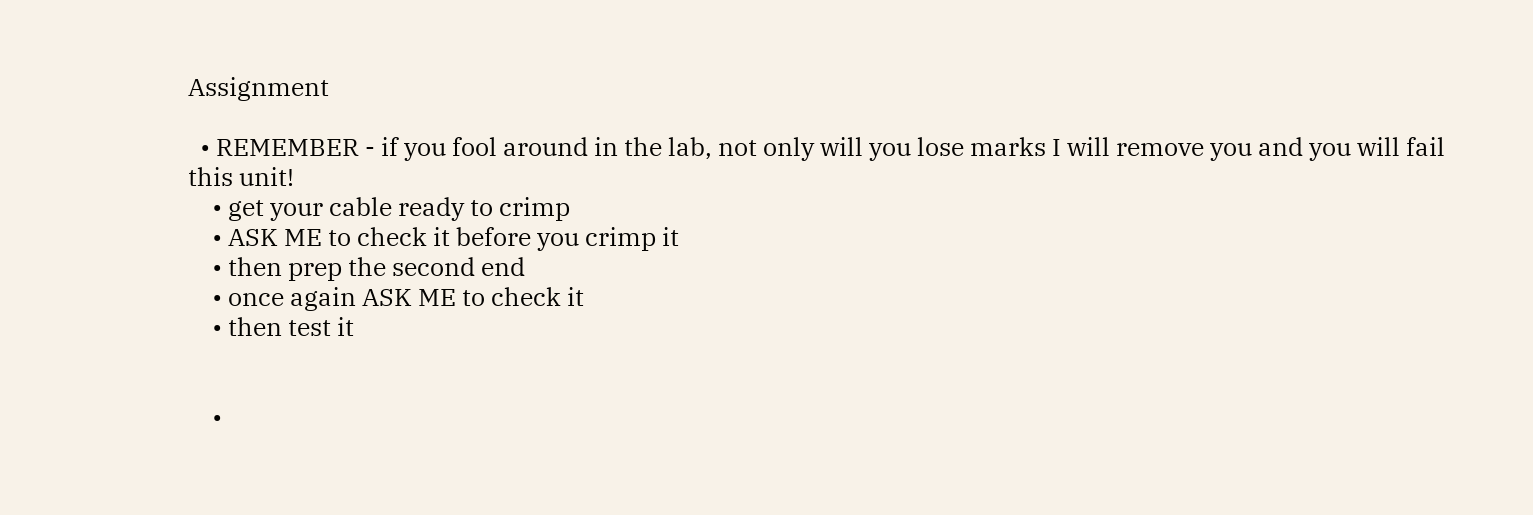Assignment

  • REMEMBER - if you fool around in the lab, not only will you lose marks I will remove you and you will fail this unit!
    • get your cable ready to crimp
    • ASK ME to check it before you crimp it
    • then prep the second end
    • once again ASK ME to check it
    • then test it


    •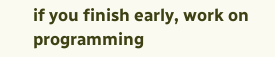if you finish early, work on programming